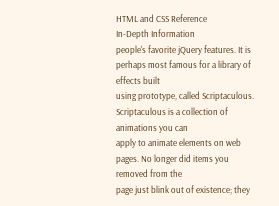HTML and CSS Reference
In-Depth Information
people's favorite jQuery features. It is perhaps most famous for a library of effects built
using prototype, called Scriptaculous. Scriptaculous is a collection of animations you can
apply to animate elements on web pages. No longer did items you removed from the
page just blink out of existence; they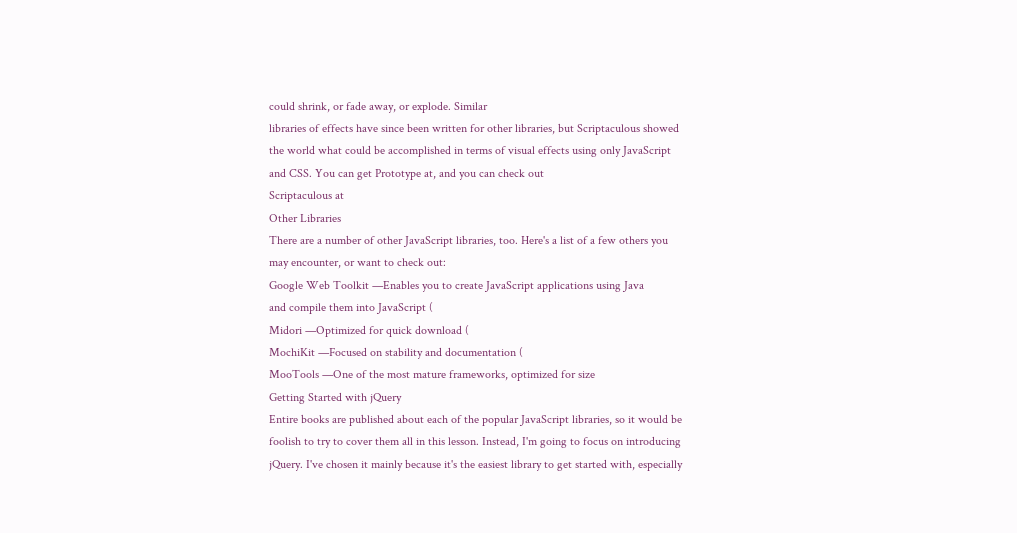could shrink, or fade away, or explode. Similar
libraries of effects have since been written for other libraries, but Scriptaculous showed
the world what could be accomplished in terms of visual effects using only JavaScript
and CSS. You can get Prototype at, and you can check out
Scriptaculous at
Other Libraries
There are a number of other JavaScript libraries, too. Here's a list of a few others you
may encounter, or want to check out:
Google Web Toolkit —Enables you to create JavaScript applications using Java
and compile them into JavaScript (
Midori —Optimized for quick download (
MochiKit —Focused on stability and documentation (
MooTools —One of the most mature frameworks, optimized for size
Getting Started with jQuery
Entire books are published about each of the popular JavaScript libraries, so it would be
foolish to try to cover them all in this lesson. Instead, I'm going to focus on introducing
jQuery. I've chosen it mainly because it's the easiest library to get started with, especially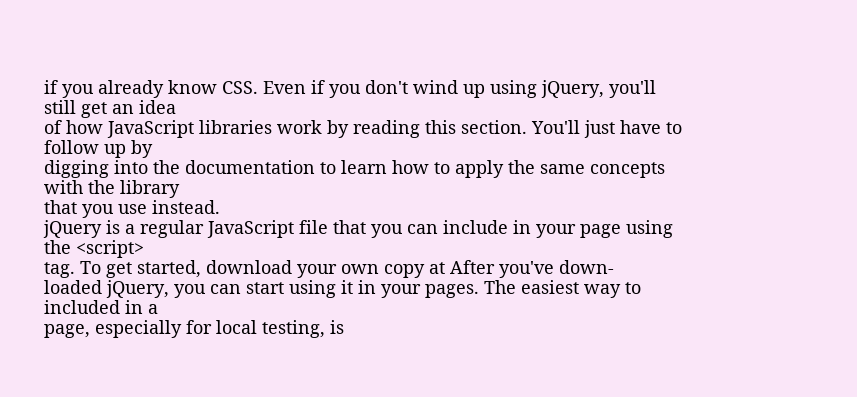if you already know CSS. Even if you don't wind up using jQuery, you'll still get an idea
of how JavaScript libraries work by reading this section. You'll just have to follow up by
digging into the documentation to learn how to apply the same concepts with the library
that you use instead.
jQuery is a regular JavaScript file that you can include in your page using the <script>
tag. To get started, download your own copy at After you've down-
loaded jQuery, you can start using it in your pages. The easiest way to included in a
page, especially for local testing, is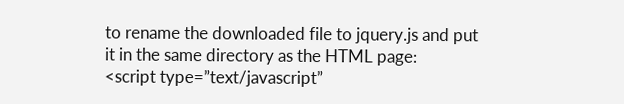to rename the downloaded file to jquery.js and put
it in the same directory as the HTML page:
<script type=”text/javascript”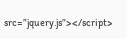src=”jquery.js”></script>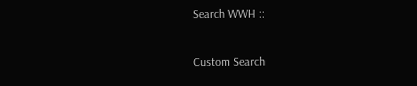Search WWH ::

Custom Search